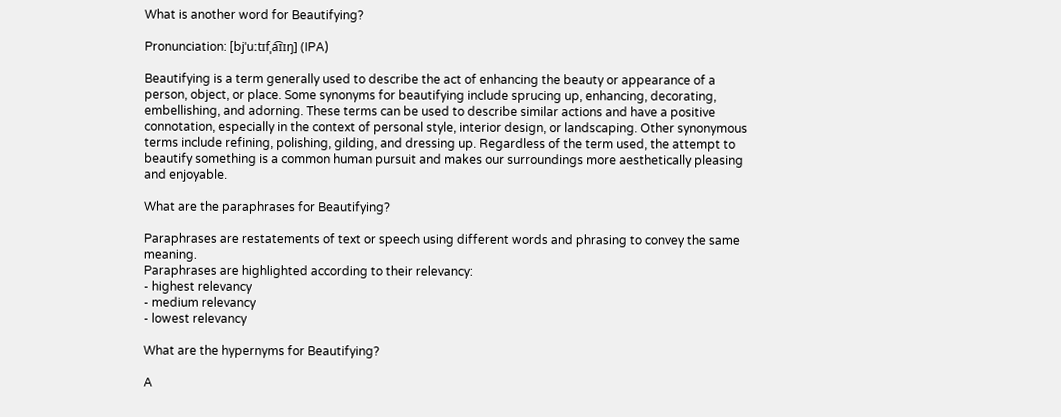What is another word for Beautifying?

Pronunciation: [bjˈuːtɪfˌa͡ɪɪŋ] (IPA)

Beautifying is a term generally used to describe the act of enhancing the beauty or appearance of a person, object, or place. Some synonyms for beautifying include sprucing up, enhancing, decorating, embellishing, and adorning. These terms can be used to describe similar actions and have a positive connotation, especially in the context of personal style, interior design, or landscaping. Other synonymous terms include refining, polishing, gilding, and dressing up. Regardless of the term used, the attempt to beautify something is a common human pursuit and makes our surroundings more aesthetically pleasing and enjoyable.

What are the paraphrases for Beautifying?

Paraphrases are restatements of text or speech using different words and phrasing to convey the same meaning.
Paraphrases are highlighted according to their relevancy:
- highest relevancy
- medium relevancy
- lowest relevancy

What are the hypernyms for Beautifying?

A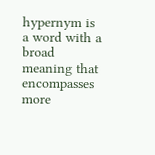hypernym is a word with a broad meaning that encompasses more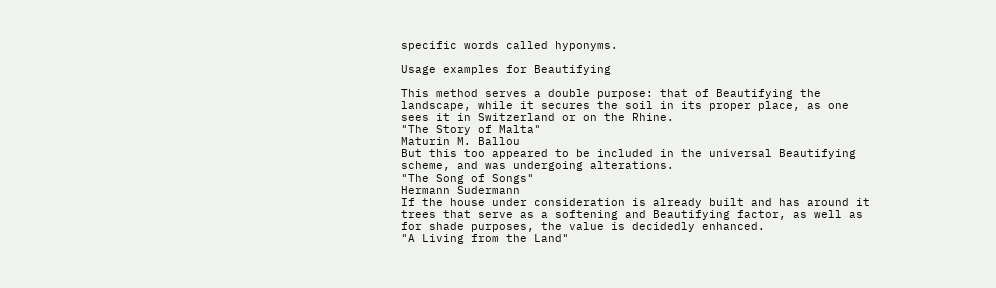specific words called hyponyms.

Usage examples for Beautifying

This method serves a double purpose: that of Beautifying the landscape, while it secures the soil in its proper place, as one sees it in Switzerland or on the Rhine.
"The Story of Malta"
Maturin M. Ballou
But this too appeared to be included in the universal Beautifying scheme, and was undergoing alterations.
"The Song of Songs"
Hermann Sudermann
If the house under consideration is already built and has around it trees that serve as a softening and Beautifying factor, as well as for shade purposes, the value is decidedly enhanced.
"A Living from the Land"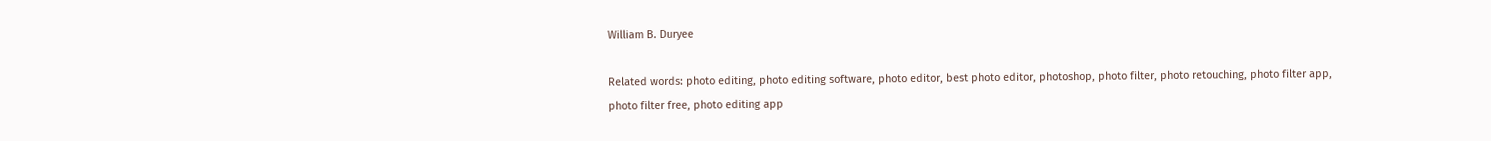William B. Duryee

Related words: photo editing, photo editing software, photo editor, best photo editor, photoshop, photo filter, photo retouching, photo filter app, photo filter free, photo editing app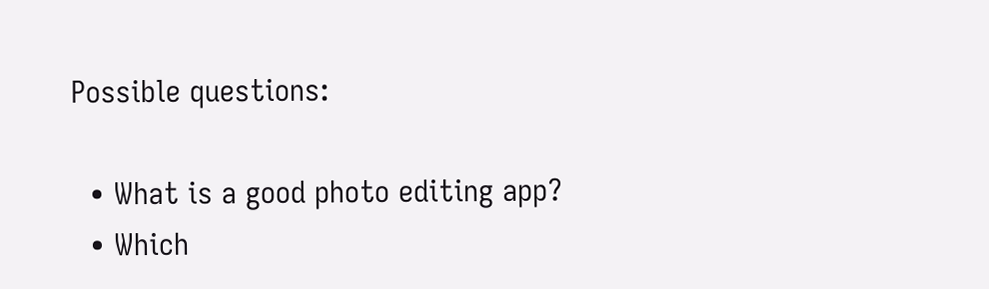Possible questions:

  • What is a good photo editing app?
  • Which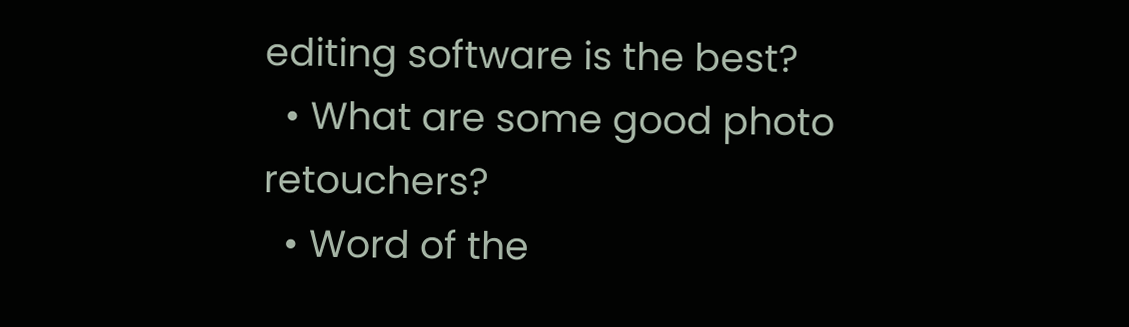editing software is the best?
  • What are some good photo retouchers?
  • Word of the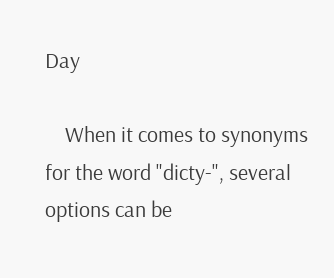Day

    When it comes to synonyms for the word "dicty-", several options can be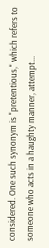considered. One such synonym is "pretentious," which refers to someone who acts in a haughty manner, attempt...